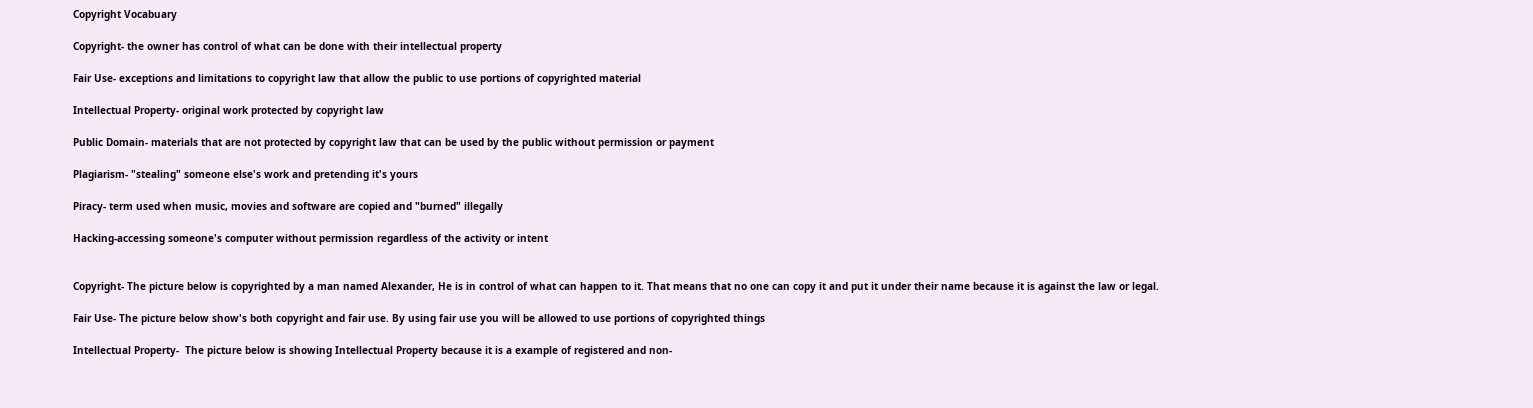Copyright Vocabuary

Copyright- the owner has control of what can be done with their intellectual property

Fair Use- exceptions and limitations to copyright law that allow the public to use portions of copyrighted material

Intellectual Property- original work protected by copyright law

Public Domain- materials that are not protected by copyright law that can be used by the public without permission or payment

Plagiarism- "stealing" someone else's work and pretending it's yours

Piracy- term used when music, movies and software are copied and "burned" illegally

Hacking-accessing someone's computer without permission regardless of the activity or intent


Copyright- The picture below is copyrighted by a man named Alexander, He is in control of what can happen to it. That means that no one can copy it and put it under their name because it is against the law or legal.

Fair Use- The picture below show's both copyright and fair use. By using fair use you will be allowed to use portions of copyrighted things

Intellectual Property-  The picture below is showing Intellectual Property because it is a example of registered and non-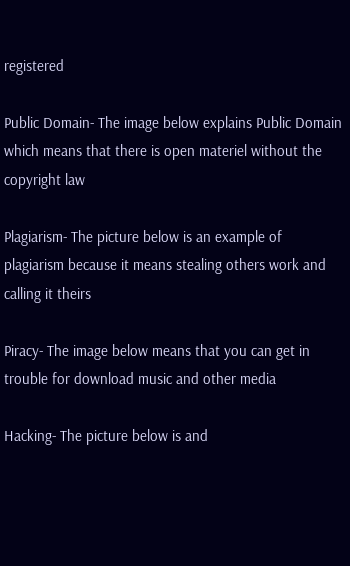registered

Public Domain- The image below explains Public Domain which means that there is open materiel without the copyright law

Plagiarism- The picture below is an example of plagiarism because it means stealing others work and calling it theirs

Piracy- The image below means that you can get in trouble for download music and other media

Hacking- The picture below is and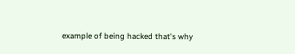example of being hacked that's why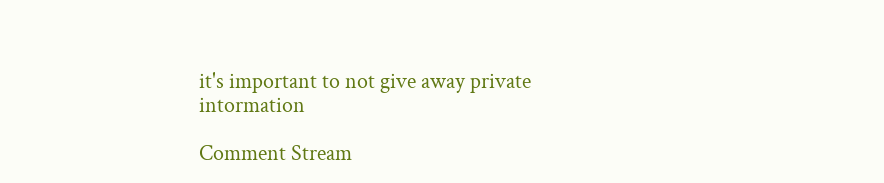it's important to not give away private intormation

Comment Stream